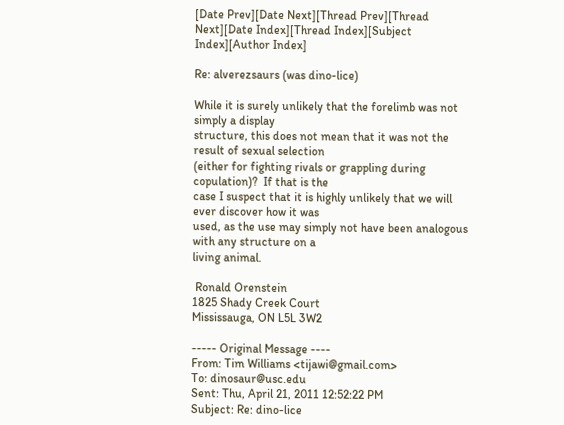[Date Prev][Date Next][Thread Prev][Thread Next][Date Index][Thread Index][Subject Index][Author Index]

Re: alverezsaurs (was dino-lice)

While it is surely unlikely that the forelimb was not simply a display
structure, this does not mean that it was not the result of sexual selection
(either for fighting rivals or grappling during copulation)?  If that is the
case I suspect that it is highly unlikely that we will ever discover how it was
used, as the use may simply not have been analogous with any structure on a
living animal.

 Ronald Orenstein
1825 Shady Creek Court
Mississauga, ON L5L 3W2

----- Original Message ----
From: Tim Williams <tijawi@gmail.com>
To: dinosaur@usc.edu
Sent: Thu, April 21, 2011 12:52:22 PM
Subject: Re: dino-lice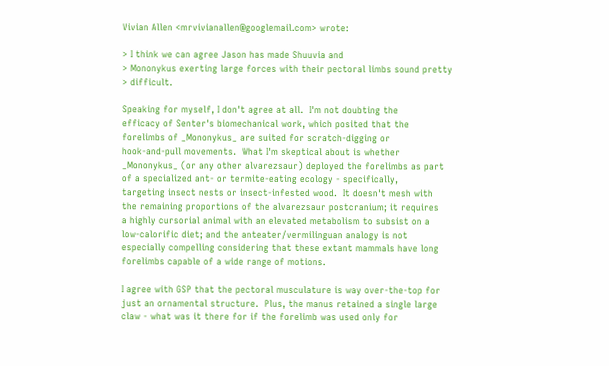Vivian Allen <mrvivianallen@googlemail.com> wrote:

> I think we can agree Jason has made Shuuvia and
> Mononykus exerting large forces with their pectoral limbs sound pretty
> difficult.

Speaking for myself, I don't agree at all.  I'm not doubting the
efficacy of Senter's biomechanical work, which posited that the
forelimbs of _Mononykus_ are suited for scratch-digging or
hook-and-pull movements.  What I'm skeptical about is whether
_Mononykus_ (or any other alvarezsaur) deployed the forelimbs as part
of a specialized ant- or termite-eating ecology - specifically,
targeting insect nests or insect-infested wood.  It doesn't mesh with
the remaining proportions of the alvarezsaur postcranium; it requires
a highly cursorial animal with an elevated metabolism to subsist on a
low-calorific diet; and the anteater/vermilinguan analogy is not
especially compelling considering that these extant mammals have long
forelimbs capable of a wide range of motions.

I agree with GSP that the pectoral musculature is way over-the-top for
just an ornamental structure.  Plus, the manus retained a single large
claw - what was it there for if the forelimb was used only for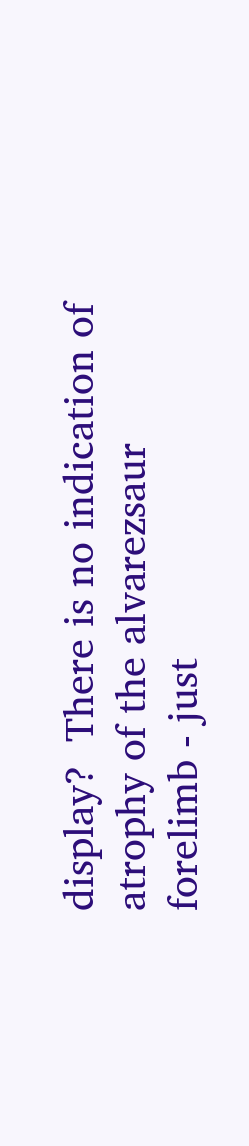display?  There is no indication of atrophy of the alvarezsaur
forelimb - just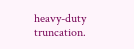heavy-duty truncation.